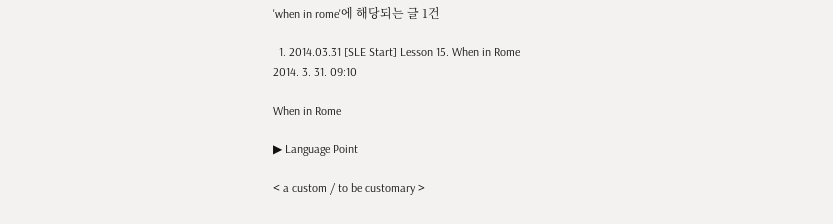'when in rome'에 해당되는 글 1건

  1. 2014.03.31 [SLE Start] Lesson 15. When in Rome
2014. 3. 31. 09:10

When in Rome

▶ Language Point

< a custom / to be customary >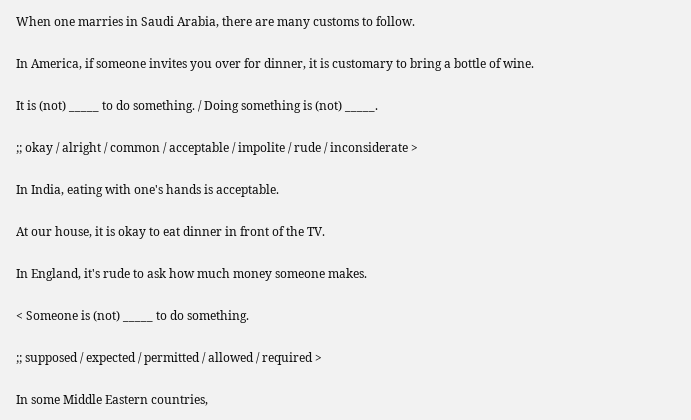When one marries in Saudi Arabia, there are many customs to follow.

In America, if someone invites you over for dinner, it is customary to bring a bottle of wine.

It is (not) _____ to do something. / Doing something is (not) _____.

;; okay / alright / common / acceptable / impolite / rude / inconsiderate >

In India, eating with one's hands is acceptable.

At our house, it is okay to eat dinner in front of the TV.

In England, it's rude to ask how much money someone makes.

< Someone is (not) _____ to do something.

;; supposed / expected / permitted / allowed / required >

In some Middle Eastern countries,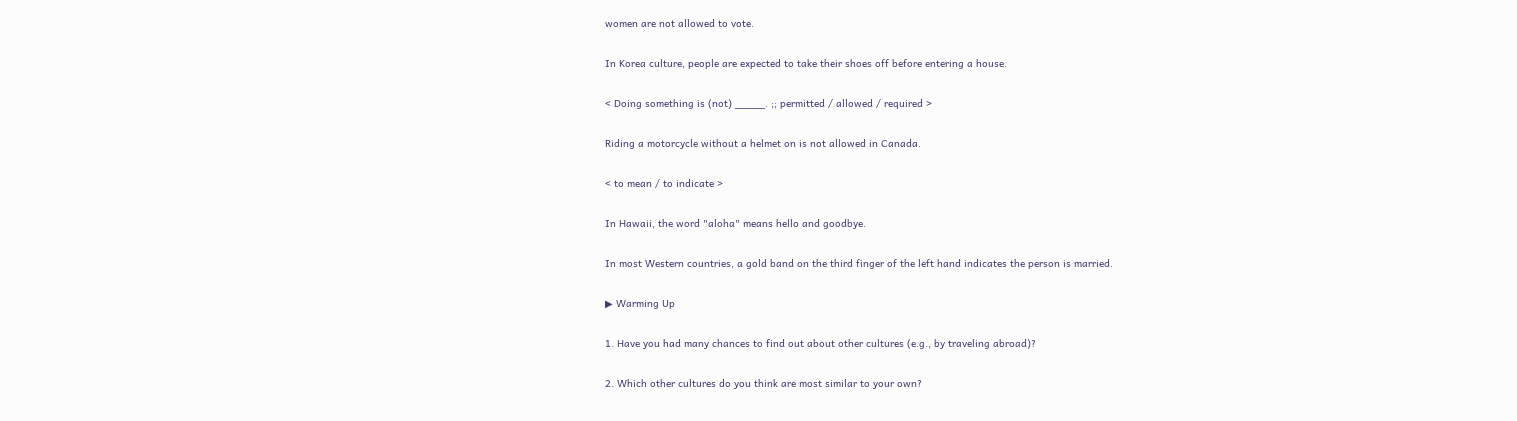women are not allowed to vote.

In Korea culture, people are expected to take their shoes off before entering a house.

< Doing something is (not) _____. ;; permitted / allowed / required >

Riding a motorcycle without a helmet on is not allowed in Canada.

< to mean / to indicate >

In Hawaii, the word "aloha" means hello and goodbye.

In most Western countries, a gold band on the third finger of the left hand indicates the person is married.

▶ Warming Up

1. Have you had many chances to find out about other cultures (e.g., by traveling abroad)?

2. Which other cultures do you think are most similar to your own?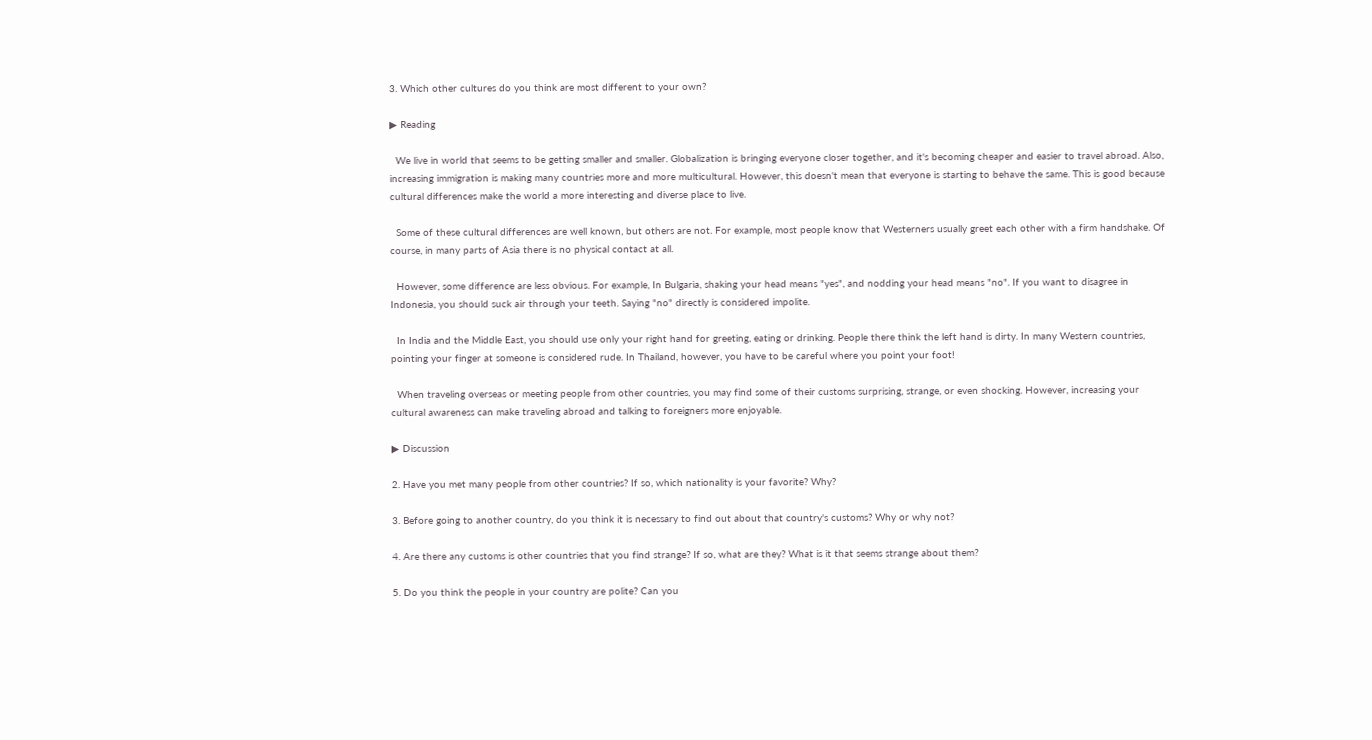3. Which other cultures do you think are most different to your own?

▶ Reading

  We live in world that seems to be getting smaller and smaller. Globalization is bringing everyone closer together, and it's becoming cheaper and easier to travel abroad. Also, increasing immigration is making many countries more and more multicultural. However, this doesn't mean that everyone is starting to behave the same. This is good because cultural differences make the world a more interesting and diverse place to live.

  Some of these cultural differences are well known, but others are not. For example, most people know that Westerners usually greet each other with a firm handshake. Of course, in many parts of Asia there is no physical contact at all.

  However, some difference are less obvious. For example, In Bulgaria, shaking your head means "yes", and nodding your head means "no". If you want to disagree in Indonesia, you should suck air through your teeth. Saying "no" directly is considered impolite.

  In India and the Middle East, you should use only your right hand for greeting, eating or drinking. People there think the left hand is dirty. In many Western countries, pointing your finger at someone is considered rude. In Thailand, however, you have to be careful where you point your foot!

  When traveling overseas or meeting people from other countries, you may find some of their customs surprising, strange, or even shocking. However, increasing your cultural awareness can make traveling abroad and talking to foreigners more enjoyable.

▶ Discussion

2. Have you met many people from other countries? If so, which nationality is your favorite? Why?

3. Before going to another country, do you think it is necessary to find out about that country's customs? Why or why not?

4. Are there any customs is other countries that you find strange? If so, what are they? What is it that seems strange about them?

5. Do you think the people in your country are polite? Can you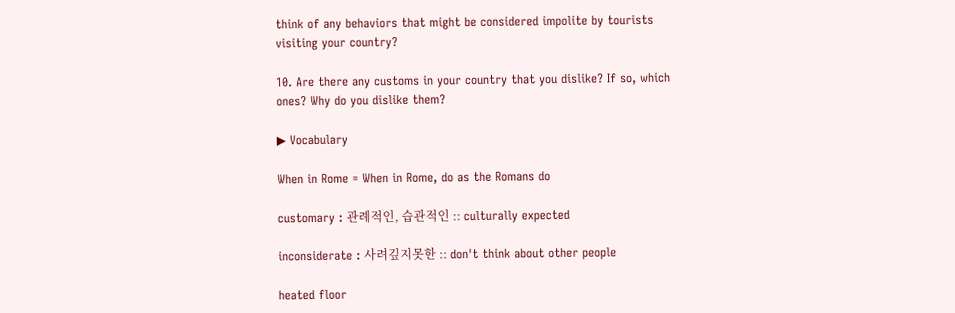think of any behaviors that might be considered impolite by tourists visiting your country?

10. Are there any customs in your country that you dislike? If so, which ones? Why do you dislike them?

▶ Vocabulary

When in Rome = When in Rome, do as the Romans do

customary : 관례적인, 습관적인 :: culturally expected

inconsiderate : 사려깊지못한 :: don't think about other people

heated floor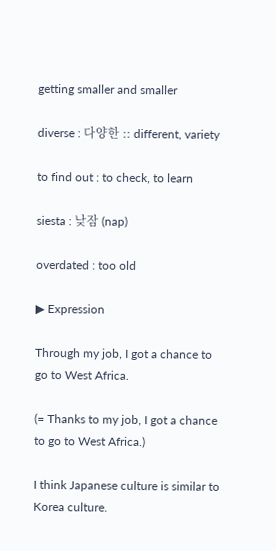getting smaller and smaller

diverse : 다양한 :: different, variety

to find out : to check, to learn

siesta : 낮잠 (nap)

overdated : too old

▶ Expression

Through my job, I got a chance to go to West Africa.

(= Thanks to my job, I got a chance to go to West Africa.)

I think Japanese culture is similar to Korea culture.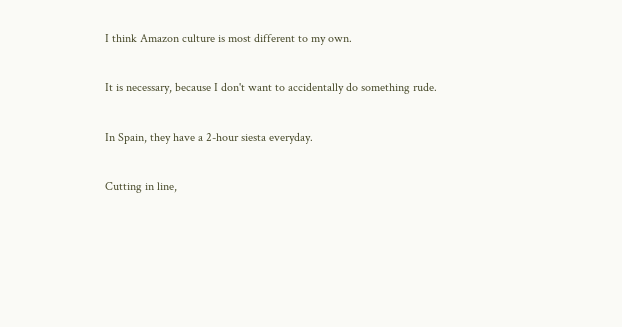I think Amazon culture is most different to my own.

It is necessary, because I don't want to accidentally do something rude.

In Spain, they have a 2-hour siesta everyday.

Cutting in line,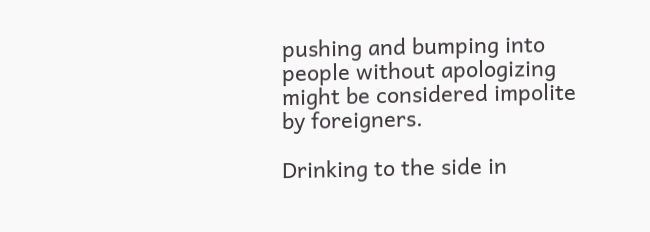pushing and bumping into people without apologizing might be considered impolite by foreigners.

Drinking to the side in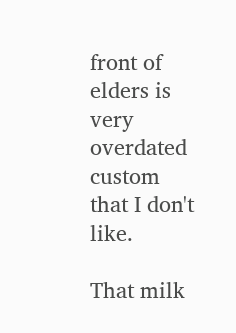front of elders is very overdated custom that I don't like.

That milk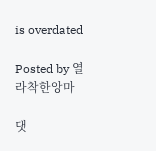is overdated

Posted by 열라착한앙마

댓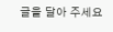글을 달아 주세요